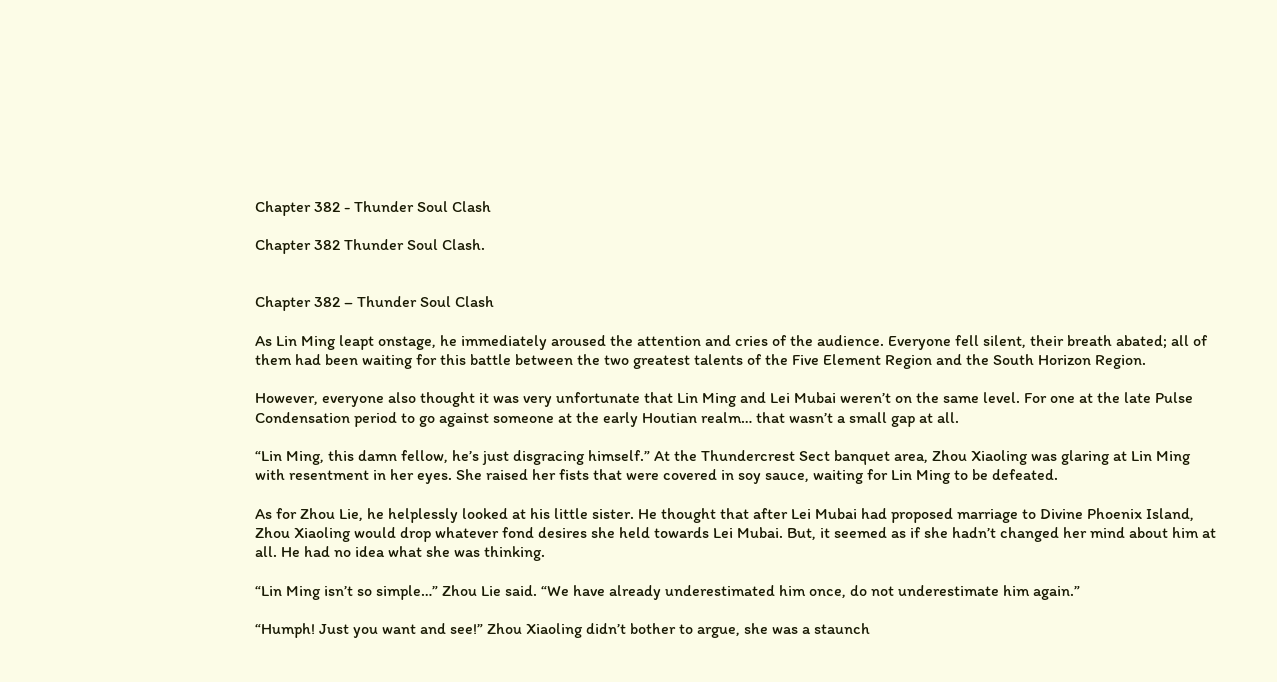Chapter 382 - Thunder Soul Clash

Chapter 382 Thunder Soul Clash.


Chapter 382 – Thunder Soul Clash

As Lin Ming leapt onstage, he immediately aroused the attention and cries of the audience. Everyone fell silent, their breath abated; all of them had been waiting for this battle between the two greatest talents of the Five Element Region and the South Horizon Region.

However, everyone also thought it was very unfortunate that Lin Ming and Lei Mubai weren’t on the same level. For one at the late Pulse Condensation period to go against someone at the early Houtian realm… that wasn’t a small gap at all.

“Lin Ming, this damn fellow, he’s just disgracing himself.” At the Thundercrest Sect banquet area, Zhou Xiaoling was glaring at Lin Ming with resentment in her eyes. She raised her fists that were covered in soy sauce, waiting for Lin Ming to be defeated.

As for Zhou Lie, he helplessly looked at his little sister. He thought that after Lei Mubai had proposed marriage to Divine Phoenix Island, Zhou Xiaoling would drop whatever fond desires she held towards Lei Mubai. But, it seemed as if she hadn’t changed her mind about him at all. He had no idea what she was thinking.

“Lin Ming isn’t so simple…” Zhou Lie said. “We have already underestimated him once, do not underestimate him again.”

“Humph! Just you want and see!” Zhou Xiaoling didn’t bother to argue, she was a staunch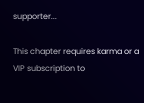supporter...

This chapter requires karma or a VIP subscription to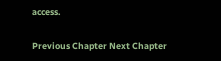access.

Previous Chapter Next Chapter